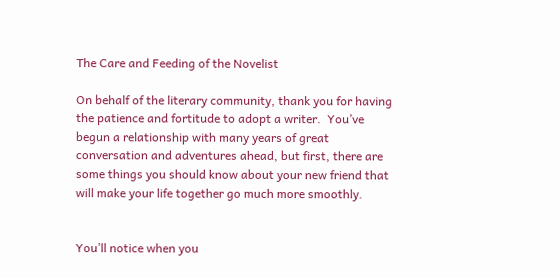The Care and Feeding of the Novelist

On behalf of the literary community, thank you for having the patience and fortitude to adopt a writer.  You’ve begun a relationship with many years of great conversation and adventures ahead, but first, there are some things you should know about your new friend that will make your life together go much more smoothly.


You’ll notice when you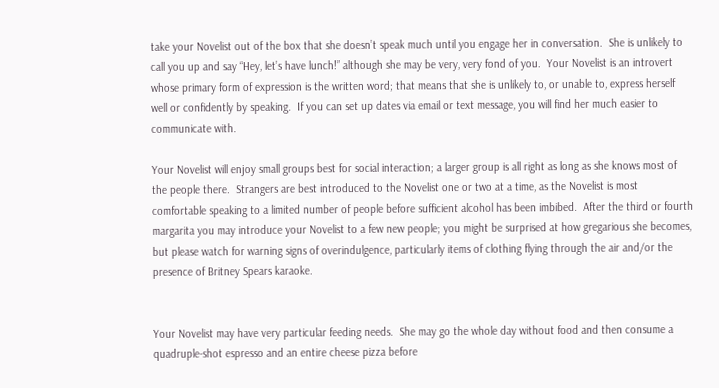take your Novelist out of the box that she doesn’t speak much until you engage her in conversation.  She is unlikely to call you up and say “Hey, let’s have lunch!” although she may be very, very fond of you.  Your Novelist is an introvert whose primary form of expression is the written word; that means that she is unlikely to, or unable to, express herself well or confidently by speaking.  If you can set up dates via email or text message, you will find her much easier to communicate with.

Your Novelist will enjoy small groups best for social interaction; a larger group is all right as long as she knows most of the people there.  Strangers are best introduced to the Novelist one or two at a time, as the Novelist is most comfortable speaking to a limited number of people before sufficient alcohol has been imbibed.  After the third or fourth margarita you may introduce your Novelist to a few new people; you might be surprised at how gregarious she becomes, but please watch for warning signs of overindulgence, particularly items of clothing flying through the air and/or the presence of Britney Spears karaoke.


Your Novelist may have very particular feeding needs.  She may go the whole day without food and then consume a quadruple-shot espresso and an entire cheese pizza before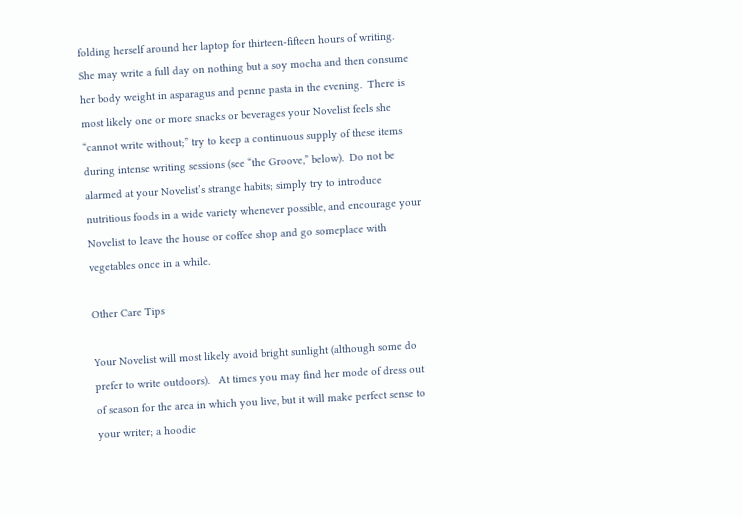folding herself around her laptop for thirteen-fifteen hours of writing.  She may write a full day on nothing but a soy mocha and then consume her body weight in asparagus and penne pasta in the evening.  There is most likely one or more snacks or beverages your Novelist feels she “cannot write without;” try to keep a continuous supply of these items during intense writing sessions (see “the Groove,” below).  Do not be alarmed at your Novelist’s strange habits; simply try to introduce nutritious foods in a wide variety whenever possible, and encourage your Novelist to leave the house or coffee shop and go someplace with vegetables once in a while.

Other Care Tips

Your Novelist will most likely avoid bright sunlight (although some do prefer to write outdoors).   At times you may find her mode of dress out of season for the area in which you live, but it will make perfect sense to your writer; a hoodie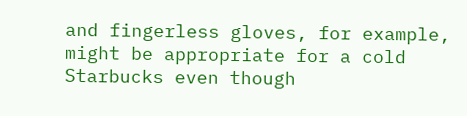and fingerless gloves, for example, might be appropriate for a cold Starbucks even though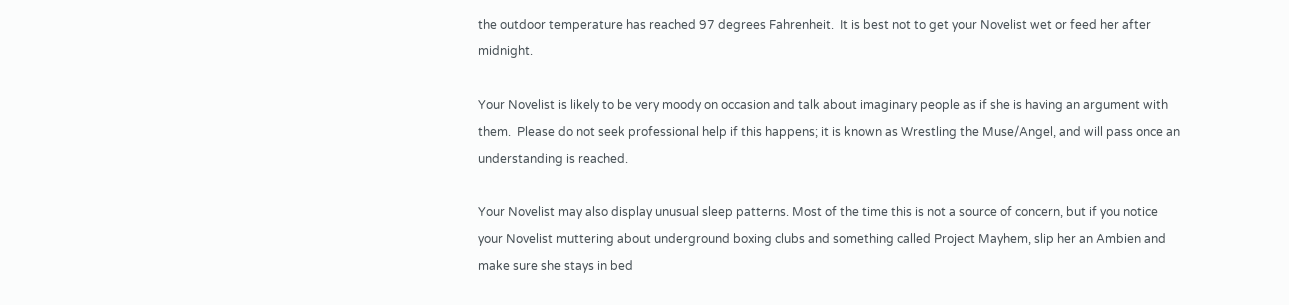the outdoor temperature has reached 97 degrees Fahrenheit.  It is best not to get your Novelist wet or feed her after midnight.

Your Novelist is likely to be very moody on occasion and talk about imaginary people as if she is having an argument with them.  Please do not seek professional help if this happens; it is known as Wrestling the Muse/Angel, and will pass once an understanding is reached.

Your Novelist may also display unusual sleep patterns. Most of the time this is not a source of concern, but if you notice your Novelist muttering about underground boxing clubs and something called Project Mayhem, slip her an Ambien and make sure she stays in bed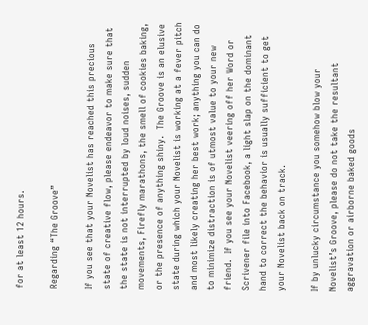for at least 12 hours.

Regarding “The Groove”

If you see that your Novelist has reached this precious state of creative flow, please endeavor to make sure that the state is not interrupted by loud noises, sudden movements, Firefly marathons, the smell of cookies baking, or the presence of anything shiny.  The Groove is an elusive state during which your Novelist is working at a fever pitch and most likely creating her best work; anything you can do to minimize distraction is of utmost value to your new friend.  If you see your Novelist veering off her Word or Scrivener file into Facebook, a light slap on the dominant hand to correct the behavior is usually sufficient to get your Novelist back on track.

If by unlucky circumstance you somehow blow your Novelist’s Groove, please do not take the resultant aggravation or airborne baked goods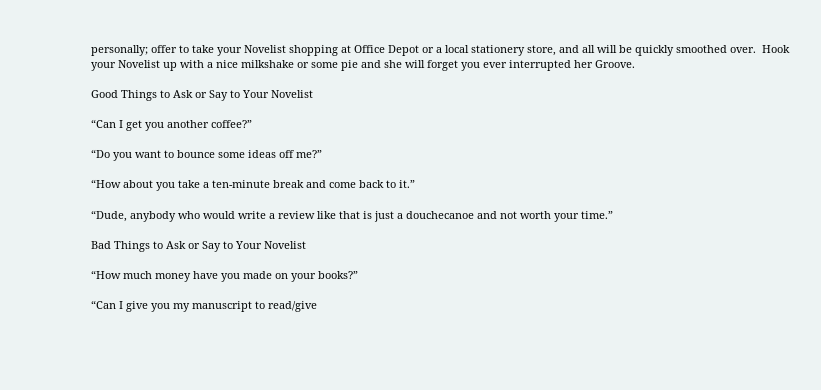personally; offer to take your Novelist shopping at Office Depot or a local stationery store, and all will be quickly smoothed over.  Hook your Novelist up with a nice milkshake or some pie and she will forget you ever interrupted her Groove.

Good Things to Ask or Say to Your Novelist

“Can I get you another coffee?”

“Do you want to bounce some ideas off me?”

“How about you take a ten-minute break and come back to it.”

“Dude, anybody who would write a review like that is just a douchecanoe and not worth your time.”

Bad Things to Ask or Say to Your Novelist

“How much money have you made on your books?”

“Can I give you my manuscript to read/give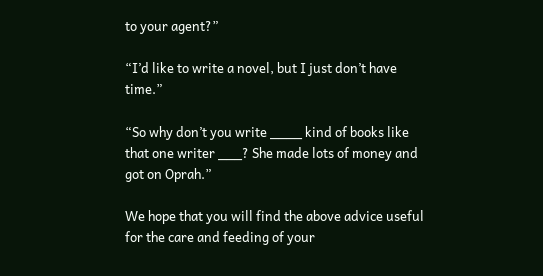to your agent?”

“I’d like to write a novel, but I just don’t have time.”

“So why don’t you write ____ kind of books like that one writer ___? She made lots of money and got on Oprah.”

We hope that you will find the above advice useful for the care and feeding of your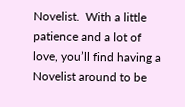Novelist.  With a little patience and a lot of love, you’ll find having a Novelist around to be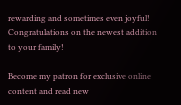rewarding and sometimes even joyful!  Congratulations on the newest addition to your family!

Become my patron for exclusive online content and read new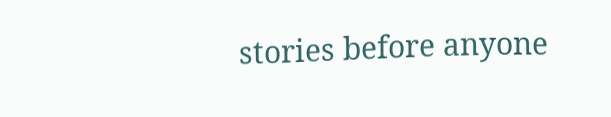stories before anyone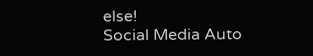else!
Social Media Auto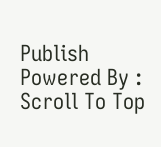Publish Powered By :
Scroll To Top